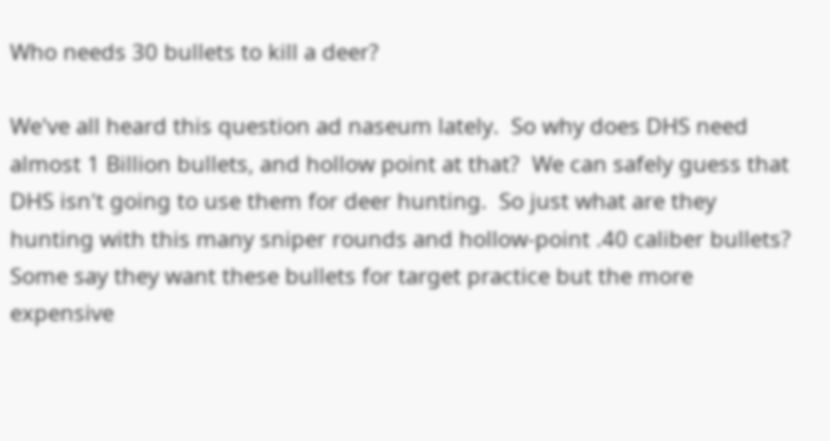Who needs 30 bullets to kill a deer?

We've all heard this question ad naseum lately.  So why does DHS need almost 1 Billion bullets, and hollow point at that?  We can safely guess that DHS isn't going to use them for deer hunting.  So just what are they hunting with this many sniper rounds and hollow-point .40 caliber bullets?  Some say they want these bullets for target practice but the more expensive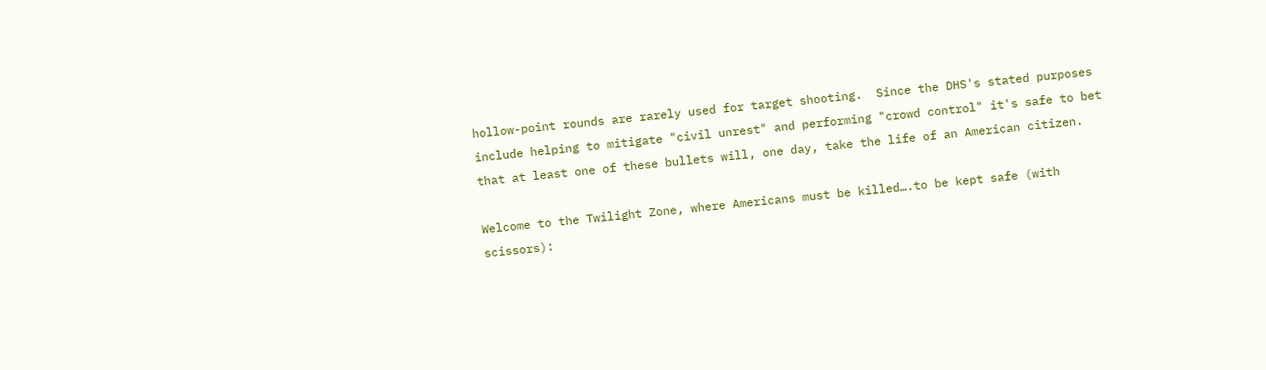hollow-point rounds are rarely used for target shooting.  Since the DHS's stated purposes include helping to mitigate "civil unrest" and performing "crowd control" it's safe to bet that at least one of these bullets will, one day, take the life of an American citizen.

Welcome to the Twilight Zone, where Americans must be killed….to be kept safe (with scissors):